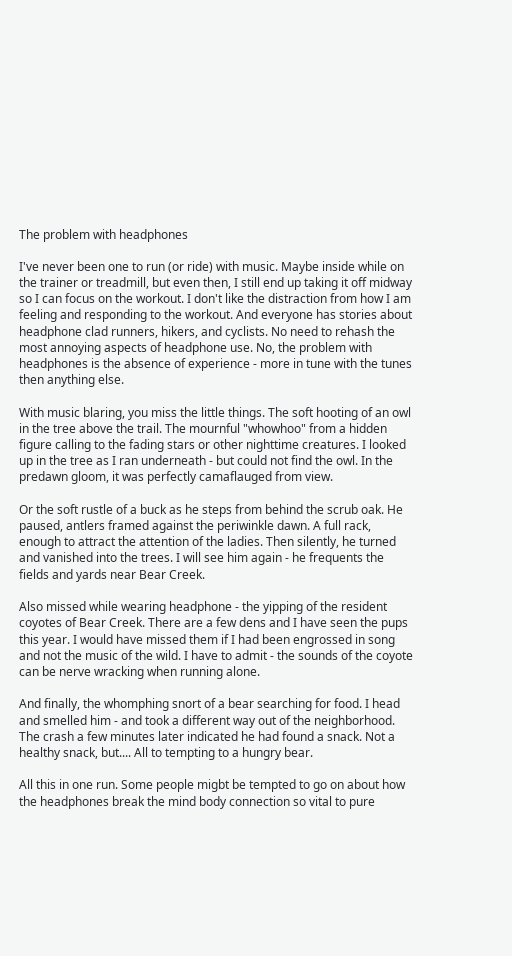The problem with headphones

I've never been one to run (or ride) with music. Maybe inside while on the trainer or treadmill, but even then, I still end up taking it off midway so I can focus on the workout. I don't like the distraction from how I am feeling and responding to the workout. And everyone has stories about headphone clad runners, hikers, and cyclists. No need to rehash the most annoying aspects of headphone use. No, the problem with headphones is the absence of experience - more in tune with the tunes then anything else.

With music blaring, you miss the little things. The soft hooting of an owl in the tree above the trail. The mournful "whowhoo" from a hidden figure calling to the fading stars or other nighttime creatures. I looked up in the tree as I ran underneath - but could not find the owl. In the predawn gloom, it was perfectly camaflauged from view.

Or the soft rustle of a buck as he steps from behind the scrub oak. He paused, antlers framed against the periwinkle dawn. A full rack, enough to attract the attention of the ladies. Then silently, he turned and vanished into the trees. I will see him again - he frequents the fields and yards near Bear Creek.

Also missed while wearing headphone - the yipping of the resident coyotes of Bear Creek. There are a few dens and I have seen the pups this year. I would have missed them if I had been engrossed in song and not the music of the wild. I have to admit - the sounds of the coyote can be nerve wracking when running alone.

And finally, the whomphing snort of a bear searching for food. I head and smelled him - and took a different way out of the neighborhood. The crash a few minutes later indicated he had found a snack. Not a healthy snack, but.... All to tempting to a hungry bear.

All this in one run. Some people migbt be tempted to go on about how the headphones break the mind body connection so vital to pure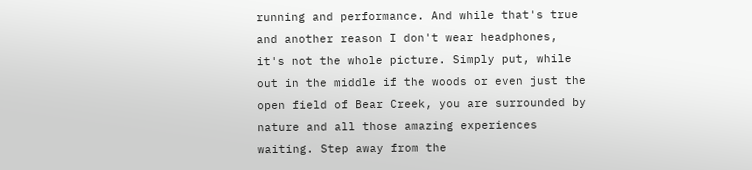running and performance. And while that's true and another reason I don't wear headphones, it's not the whole picture. Simply put, while out in the middle if the woods or even just the open field of Bear Creek, you are surrounded by nature and all those amazing experiences waiting. Step away from the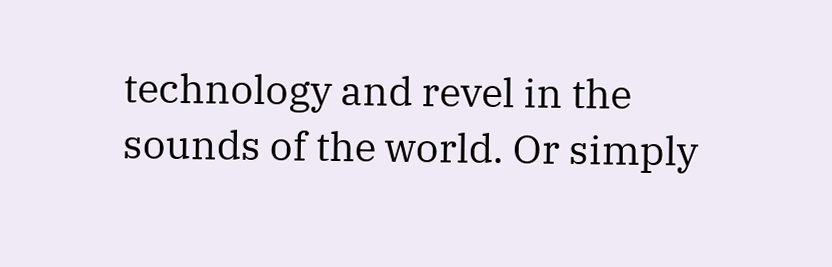technology and revel in the sounds of the world. Or simply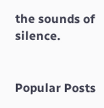the sounds of silence.


Popular Posts